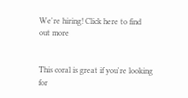We're hiring! Click here to find out more


This coral is great if you're looking for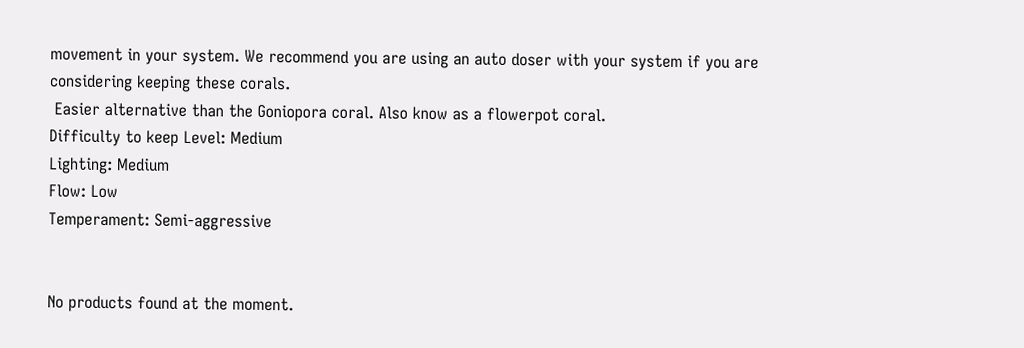movement in your system. We recommend you are using an auto doser with your system if you are considering keeping these corals.
 Easier alternative than the Goniopora coral. Also know as a flowerpot coral.
Difficulty to keep Level: Medium
Lighting: Medium
Flow: Low
Temperament: Semi-aggressive


No products found at the moment.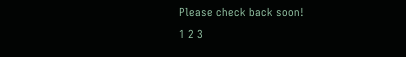Please check back soon!
1 2 3